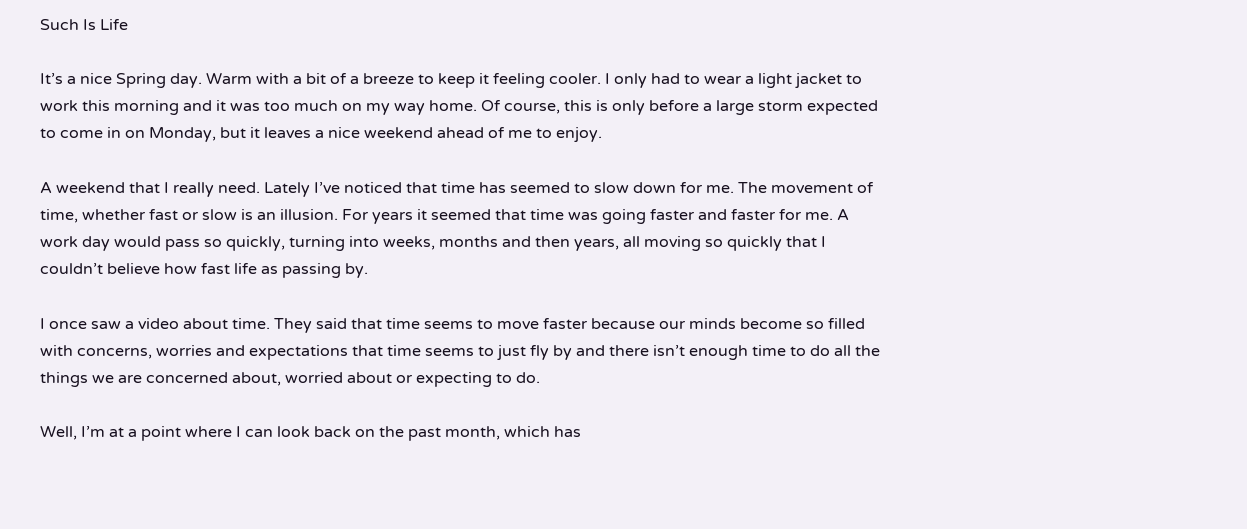Such Is Life

It’s a nice Spring day. Warm with a bit of a breeze to keep it feeling cooler. I only had to wear a light jacket to work this morning and it was too much on my way home. Of course, this is only before a large storm expected to come in on Monday, but it leaves a nice weekend ahead of me to enjoy.

A weekend that I really need. Lately I’ve noticed that time has seemed to slow down for me. The movement of time, whether fast or slow is an illusion. For years it seemed that time was going faster and faster for me. A work day would pass so quickly, turning into weeks, months and then years, all moving so quickly that I couldn’t believe how fast life as passing by.

I once saw a video about time. They said that time seems to move faster because our minds become so filled with concerns, worries and expectations that time seems to just fly by and there isn’t enough time to do all the things we are concerned about, worried about or expecting to do.

Well, I’m at a point where I can look back on the past month, which has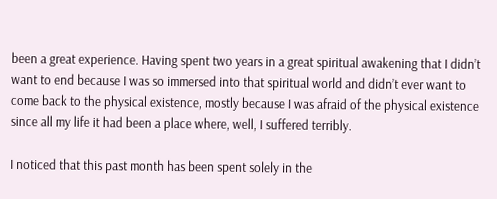been a great experience. Having spent two years in a great spiritual awakening that I didn’t want to end because I was so immersed into that spiritual world and didn’t ever want to come back to the physical existence, mostly because I was afraid of the physical existence since all my life it had been a place where, well, I suffered terribly.

I noticed that this past month has been spent solely in the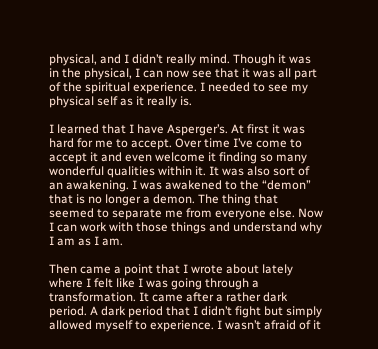physical, and I didn’t really mind. Though it was in the physical, I can now see that it was all part of the spiritual experience. I needed to see my physical self as it really is.

I learned that I have Asperger’s. At first it was hard for me to accept. Over time I’ve come to accept it and even welcome it finding so many wonderful qualities within it. It was also sort of an awakening. I was awakened to the “demon” that is no longer a demon. The thing that seemed to separate me from everyone else. Now I can work with those things and understand why I am as I am.

Then came a point that I wrote about lately where I felt like I was going through a transformation. It came after a rather dark period. A dark period that I didn’t fight but simply allowed myself to experience. I wasn’t afraid of it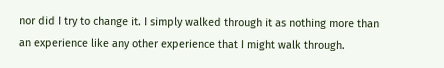nor did I try to change it. I simply walked through it as nothing more than an experience like any other experience that I might walk through.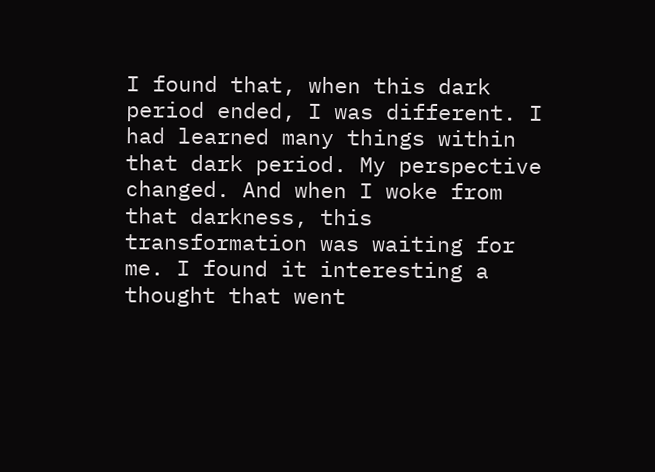I found that, when this dark period ended, I was different. I had learned many things within that dark period. My perspective changed. And when I woke from that darkness, this transformation was waiting for me. I found it interesting a thought that went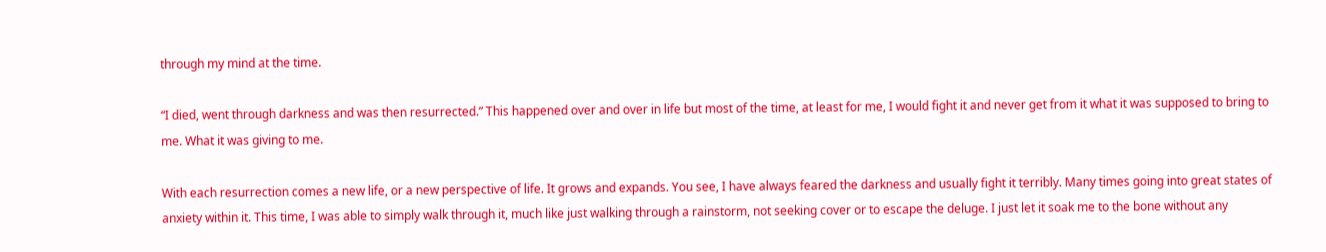through my mind at the time.

“I died, went through darkness and was then resurrected.” This happened over and over in life but most of the time, at least for me, I would fight it and never get from it what it was supposed to bring to me. What it was giving to me.

With each resurrection comes a new life, or a new perspective of life. It grows and expands. You see, I have always feared the darkness and usually fight it terribly. Many times going into great states of anxiety within it. This time, I was able to simply walk through it, much like just walking through a rainstorm, not seeking cover or to escape the deluge. I just let it soak me to the bone without any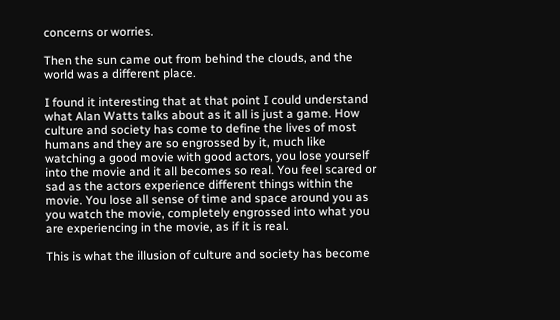concerns or worries.

Then the sun came out from behind the clouds, and the world was a different place.

I found it interesting that at that point I could understand what Alan Watts talks about as it all is just a game. How culture and society has come to define the lives of most humans and they are so engrossed by it, much like watching a good movie with good actors, you lose yourself into the movie and it all becomes so real. You feel scared or sad as the actors experience different things within the movie. You lose all sense of time and space around you as you watch the movie, completely engrossed into what you are experiencing in the movie, as if it is real.

This is what the illusion of culture and society has become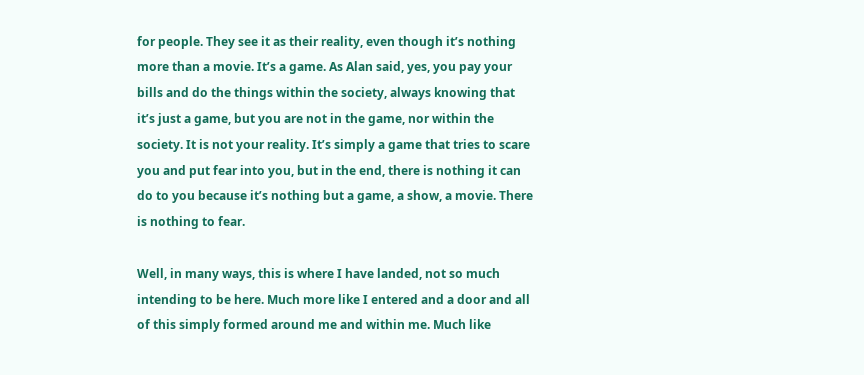for people. They see it as their reality, even though it’s nothing more than a movie. It’s a game. As Alan said, yes, you pay your bills and do the things within the society, always knowing that it’s just a game, but you are not in the game, nor within the society. It is not your reality. It’s simply a game that tries to scare you and put fear into you, but in the end, there is nothing it can do to you because it’s nothing but a game, a show, a movie. There is nothing to fear.

Well, in many ways, this is where I have landed, not so much intending to be here. Much more like I entered and a door and all of this simply formed around me and within me. Much like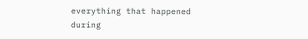everything that happened during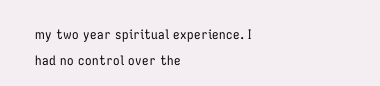my two year spiritual experience. I had no control over the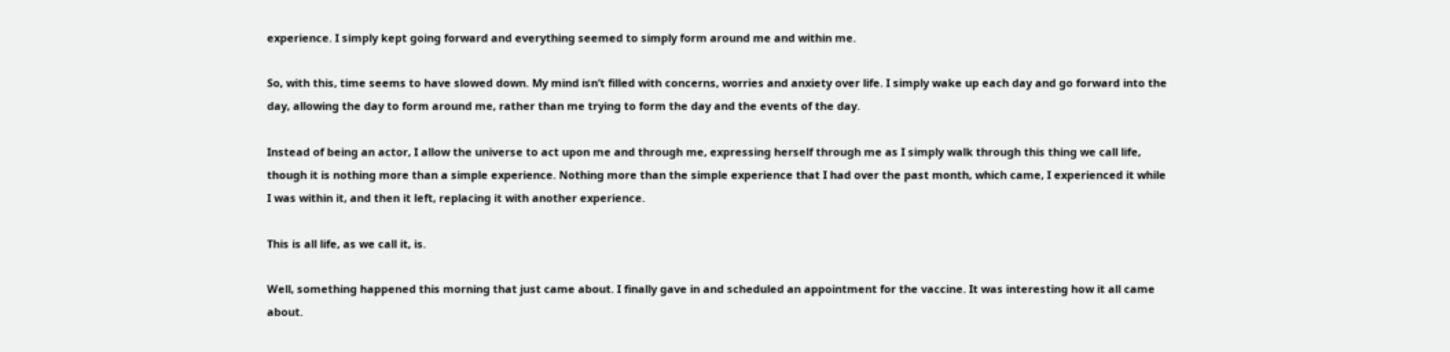experience. I simply kept going forward and everything seemed to simply form around me and within me.

So, with this, time seems to have slowed down. My mind isn’t filled with concerns, worries and anxiety over life. I simply wake up each day and go forward into the day, allowing the day to form around me, rather than me trying to form the day and the events of the day.

Instead of being an actor, I allow the universe to act upon me and through me, expressing herself through me as I simply walk through this thing we call life, though it is nothing more than a simple experience. Nothing more than the simple experience that I had over the past month, which came, I experienced it while I was within it, and then it left, replacing it with another experience.

This is all life, as we call it, is.

Well, something happened this morning that just came about. I finally gave in and scheduled an appointment for the vaccine. It was interesting how it all came about.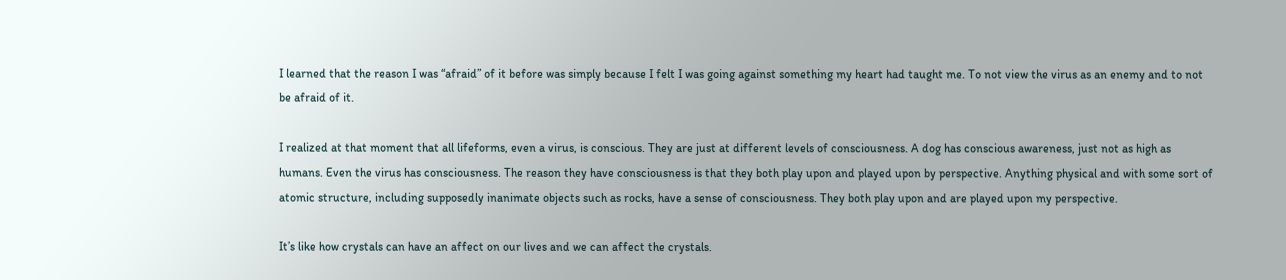I learned that the reason I was “afraid” of it before was simply because I felt I was going against something my heart had taught me. To not view the virus as an enemy and to not be afraid of it.

I realized at that moment that all lifeforms, even a virus, is conscious. They are just at different levels of consciousness. A dog has conscious awareness, just not as high as humans. Even the virus has consciousness. The reason they have consciousness is that they both play upon and played upon by perspective. Anything physical and with some sort of atomic structure, including supposedly inanimate objects such as rocks, have a sense of consciousness. They both play upon and are played upon my perspective.

It’s like how crystals can have an affect on our lives and we can affect the crystals.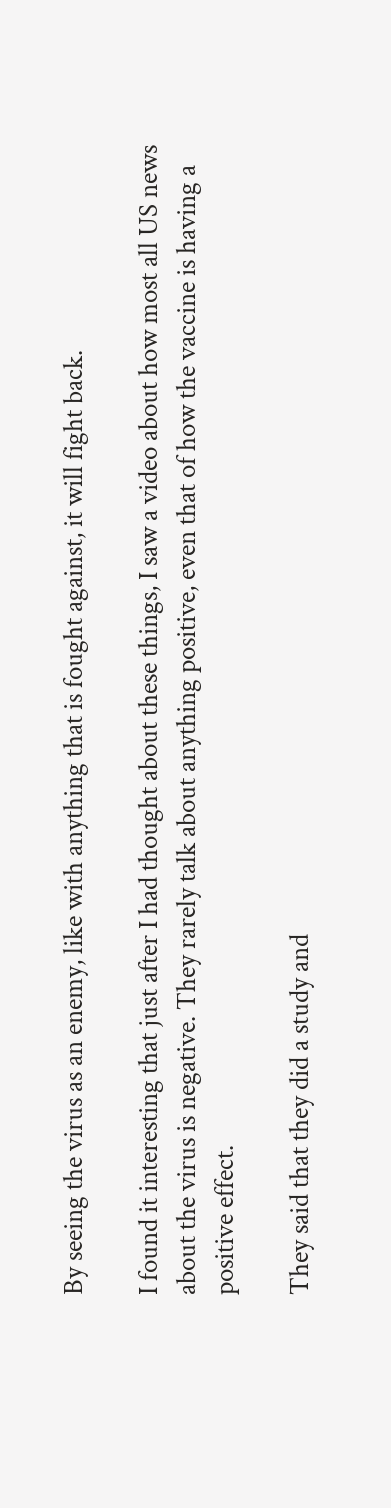By seeing the virus as an enemy, like with anything that is fought against, it will fight back.

I found it interesting that just after I had thought about these things, I saw a video about how most all US news about the virus is negative. They rarely talk about anything positive, even that of how the vaccine is having a positive effect.

They said that they did a study and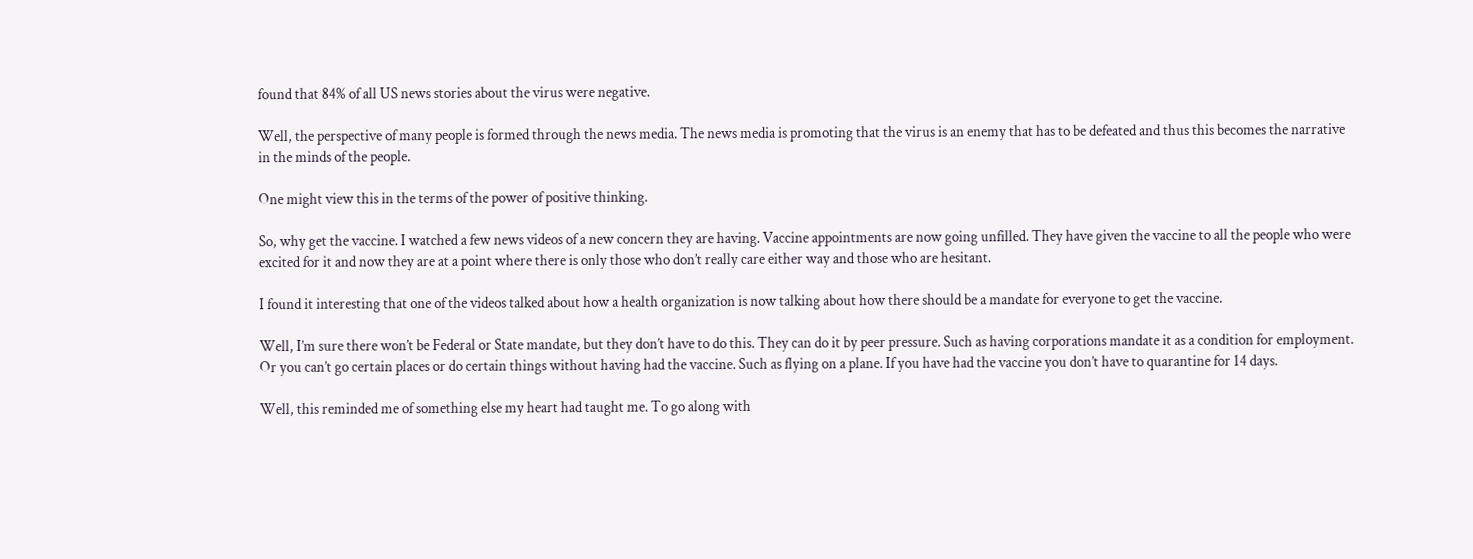found that 84% of all US news stories about the virus were negative.

Well, the perspective of many people is formed through the news media. The news media is promoting that the virus is an enemy that has to be defeated and thus this becomes the narrative in the minds of the people.

One might view this in the terms of the power of positive thinking.

So, why get the vaccine. I watched a few news videos of a new concern they are having. Vaccine appointments are now going unfilled. They have given the vaccine to all the people who were excited for it and now they are at a point where there is only those who don’t really care either way and those who are hesitant.

I found it interesting that one of the videos talked about how a health organization is now talking about how there should be a mandate for everyone to get the vaccine.

Well, I’m sure there won’t be Federal or State mandate, but they don’t have to do this. They can do it by peer pressure. Such as having corporations mandate it as a condition for employment. Or you can’t go certain places or do certain things without having had the vaccine. Such as flying on a plane. If you have had the vaccine you don’t have to quarantine for 14 days.

Well, this reminded me of something else my heart had taught me. To go along with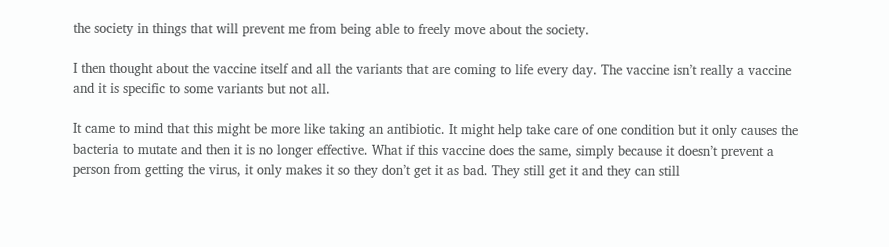the society in things that will prevent me from being able to freely move about the society.

I then thought about the vaccine itself and all the variants that are coming to life every day. The vaccine isn’t really a vaccine and it is specific to some variants but not all.

It came to mind that this might be more like taking an antibiotic. It might help take care of one condition but it only causes the bacteria to mutate and then it is no longer effective. What if this vaccine does the same, simply because it doesn’t prevent a person from getting the virus, it only makes it so they don’t get it as bad. They still get it and they can still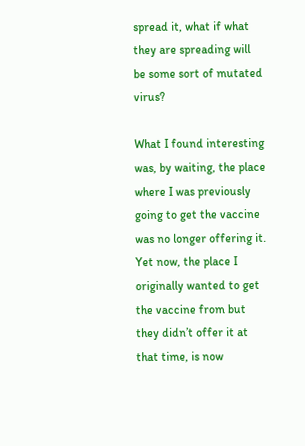spread it, what if what they are spreading will be some sort of mutated virus?

What I found interesting was, by waiting, the place where I was previously going to get the vaccine was no longer offering it. Yet now, the place I originally wanted to get the vaccine from but they didn’t offer it at that time, is now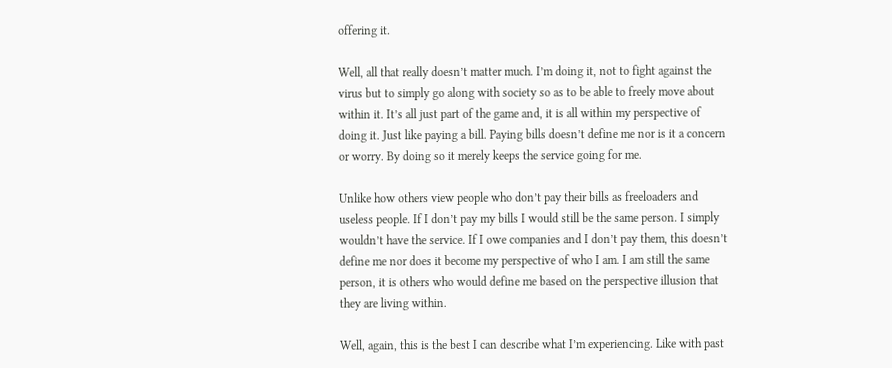offering it.

Well, all that really doesn’t matter much. I’m doing it, not to fight against the virus but to simply go along with society so as to be able to freely move about within it. It’s all just part of the game and, it is all within my perspective of doing it. Just like paying a bill. Paying bills doesn’t define me nor is it a concern or worry. By doing so it merely keeps the service going for me.

Unlike how others view people who don’t pay their bills as freeloaders and useless people. If I don’t pay my bills I would still be the same person. I simply wouldn’t have the service. If I owe companies and I don’t pay them, this doesn’t define me nor does it become my perspective of who I am. I am still the same person, it is others who would define me based on the perspective illusion that they are living within.

Well, again, this is the best I can describe what I’m experiencing. Like with past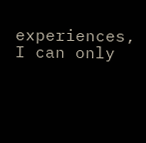experiences, I can only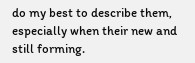do my best to describe them, especially when their new and still forming.